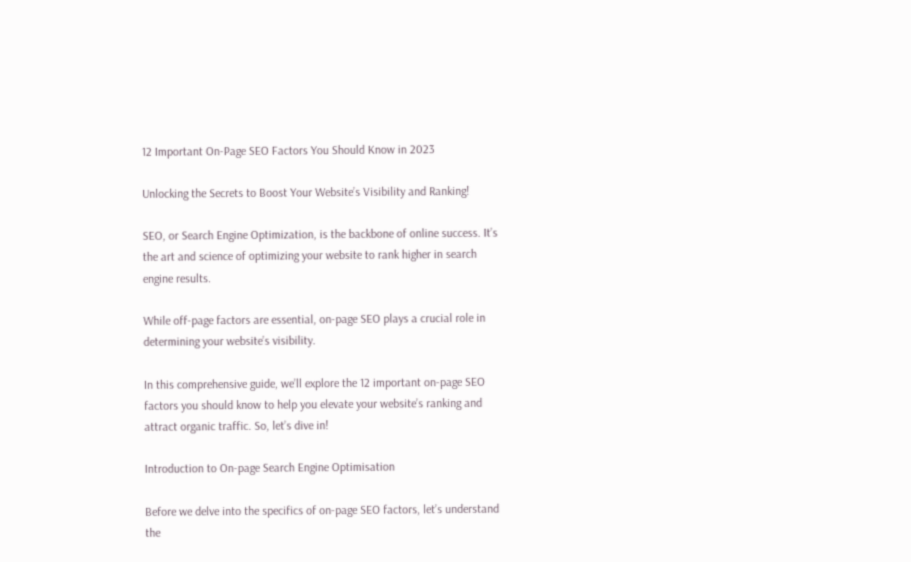12 Important On-Page SEO Factors You Should Know in 2023

Unlocking the Secrets to Boost Your Website’s Visibility and Ranking!

SEO, or Search Engine Optimization, is the backbone of online success. It’s the art and science of optimizing your website to rank higher in search engine results.

While off-page factors are essential, on-page SEO plays a crucial role in determining your website’s visibility.

In this comprehensive guide, we’ll explore the 12 important on-page SEO factors you should know to help you elevate your website’s ranking and attract organic traffic. So, let’s dive in!

Introduction to On-page Search Engine Optimisation

Before we delve into the specifics of on-page SEO factors, let’s understand the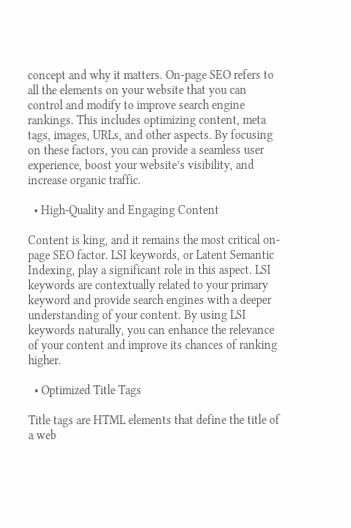concept and why it matters. On-page SEO refers to all the elements on your website that you can control and modify to improve search engine rankings. This includes optimizing content, meta tags, images, URLs, and other aspects. By focusing on these factors, you can provide a seamless user experience, boost your website’s visibility, and increase organic traffic.

  • High-Quality and Engaging Content

Content is king, and it remains the most critical on-page SEO factor. LSI keywords, or Latent Semantic Indexing, play a significant role in this aspect. LSI keywords are contextually related to your primary keyword and provide search engines with a deeper understanding of your content. By using LSI keywords naturally, you can enhance the relevance of your content and improve its chances of ranking higher.

  • Optimized Title Tags

Title tags are HTML elements that define the title of a web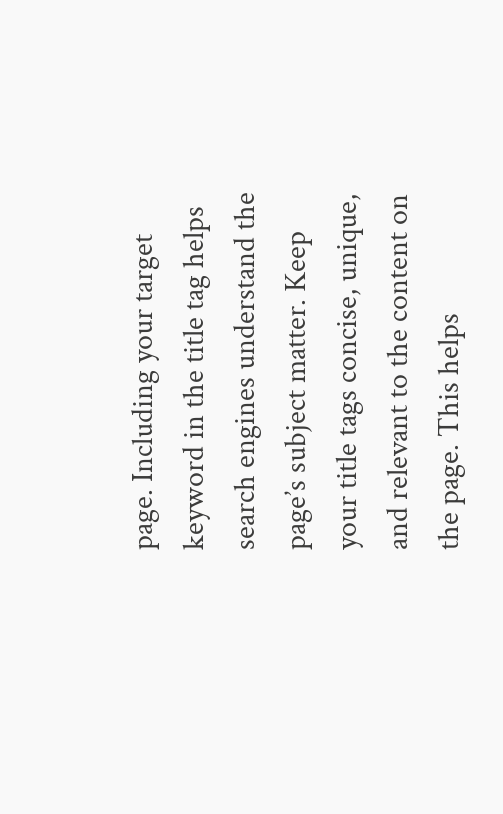page. Including your target keyword in the title tag helps search engines understand the page’s subject matter. Keep your title tags concise, unique, and relevant to the content on the page. This helps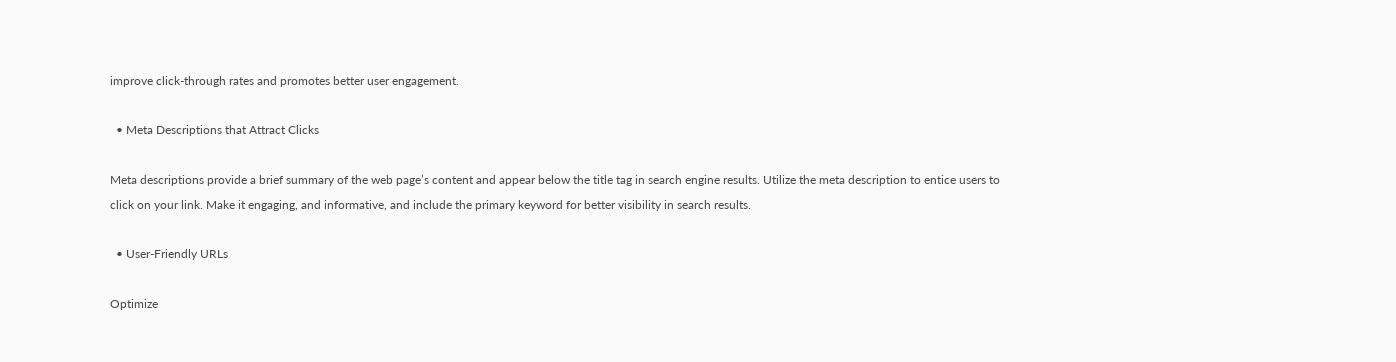improve click-through rates and promotes better user engagement.

  • Meta Descriptions that Attract Clicks

Meta descriptions provide a brief summary of the web page’s content and appear below the title tag in search engine results. Utilize the meta description to entice users to click on your link. Make it engaging, and informative, and include the primary keyword for better visibility in search results.

  • User-Friendly URLs

Optimize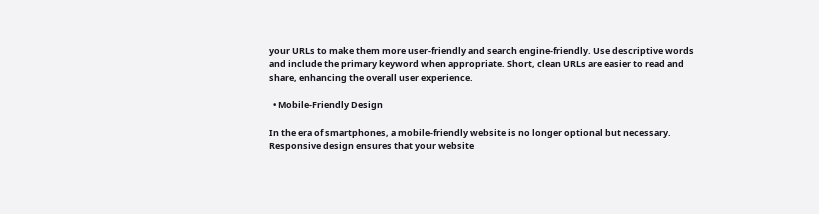your URLs to make them more user-friendly and search engine-friendly. Use descriptive words and include the primary keyword when appropriate. Short, clean URLs are easier to read and share, enhancing the overall user experience.

  • Mobile-Friendly Design

In the era of smartphones, a mobile-friendly website is no longer optional but necessary. Responsive design ensures that your website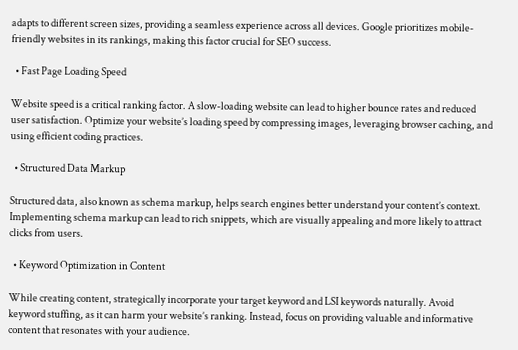adapts to different screen sizes, providing a seamless experience across all devices. Google prioritizes mobile-friendly websites in its rankings, making this factor crucial for SEO success.

  • Fast Page Loading Speed

Website speed is a critical ranking factor. A slow-loading website can lead to higher bounce rates and reduced user satisfaction. Optimize your website’s loading speed by compressing images, leveraging browser caching, and using efficient coding practices.

  • Structured Data Markup

Structured data, also known as schema markup, helps search engines better understand your content’s context. Implementing schema markup can lead to rich snippets, which are visually appealing and more likely to attract clicks from users.

  • Keyword Optimization in Content

While creating content, strategically incorporate your target keyword and LSI keywords naturally. Avoid keyword stuffing, as it can harm your website’s ranking. Instead, focus on providing valuable and informative content that resonates with your audience.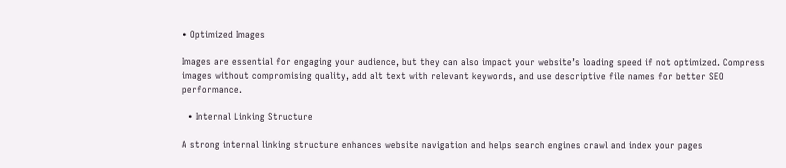• Optimized Images

Images are essential for engaging your audience, but they can also impact your website’s loading speed if not optimized. Compress images without compromising quality, add alt text with relevant keywords, and use descriptive file names for better SEO performance.

  • Internal Linking Structure

A strong internal linking structure enhances website navigation and helps search engines crawl and index your pages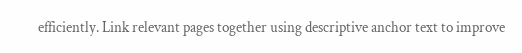efficiently. Link relevant pages together using descriptive anchor text to improve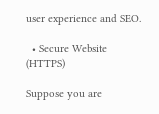user experience and SEO.

  • Secure Website (HTTPS)

Suppose you are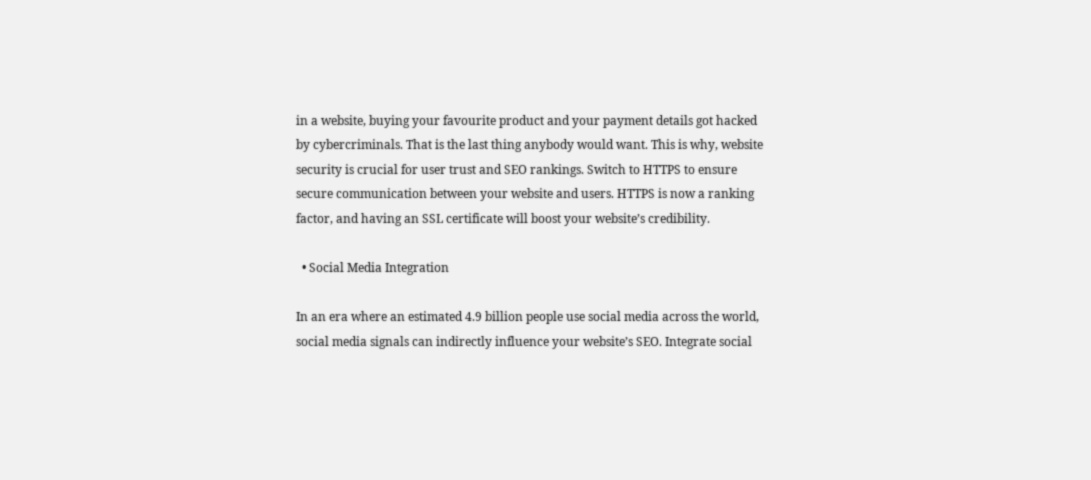in a website, buying your favourite product and your payment details got hacked by cybercriminals. That is the last thing anybody would want. This is why, website security is crucial for user trust and SEO rankings. Switch to HTTPS to ensure secure communication between your website and users. HTTPS is now a ranking factor, and having an SSL certificate will boost your website’s credibility.

  • Social Media Integration

In an era where an estimated 4.9 billion people use social media across the world, social media signals can indirectly influence your website’s SEO. Integrate social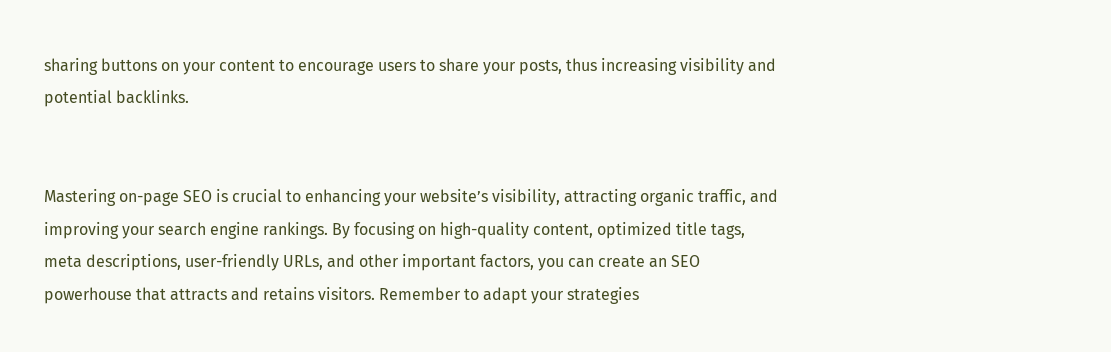sharing buttons on your content to encourage users to share your posts, thus increasing visibility and potential backlinks.


Mastering on-page SEO is crucial to enhancing your website’s visibility, attracting organic traffic, and improving your search engine rankings. By focusing on high-quality content, optimized title tags, meta descriptions, user-friendly URLs, and other important factors, you can create an SEO powerhouse that attracts and retains visitors. Remember to adapt your strategies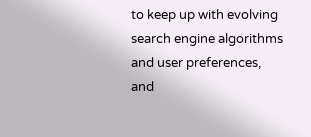to keep up with evolving search engine algorithms and user preferences, and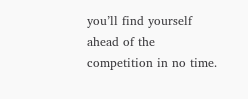you’ll find yourself ahead of the competition in no time.